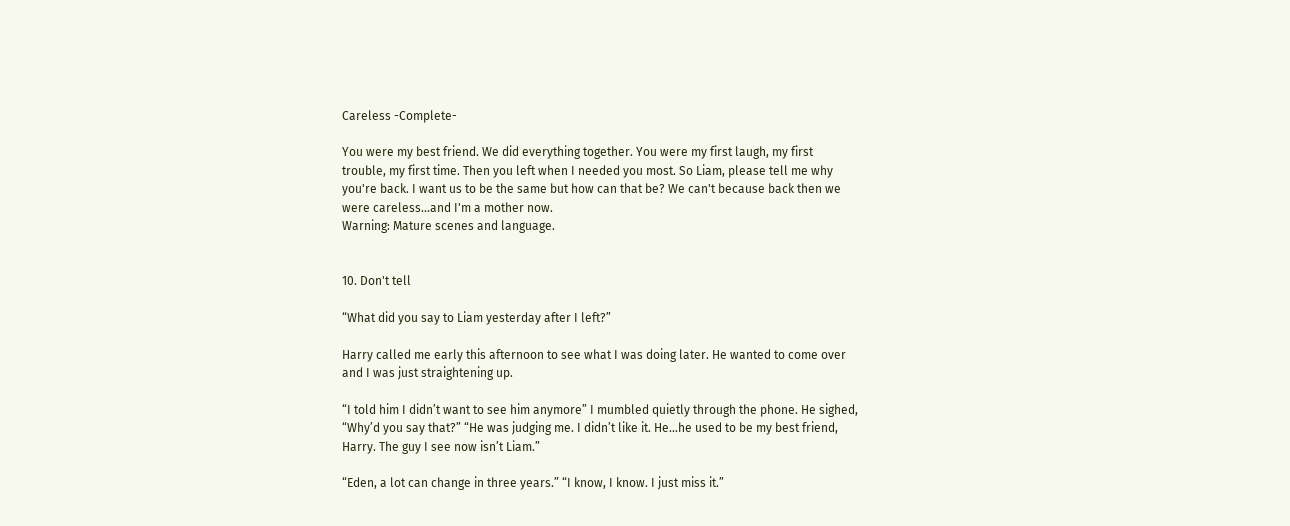Careless -Complete-

You were my best friend. We did everything together. You were my first laugh, my first trouble, my first time. Then you left when I needed you most. So Liam, please tell me why you're back. I want us to be the same but how can that be? We can't because back then we were careless...and I'm a mother now.
Warning: Mature scenes and language.


10. Don't tell

“What did you say to Liam yesterday after I left?”

Harry called me early this afternoon to see what I was doing later. He wanted to come over and I was just straightening up.

“I told him I didn’t want to see him anymore” I mumbled quietly through the phone. He sighed, “Why’d you say that?” “He was judging me. I didn’t like it. He…he used to be my best friend, Harry. The guy I see now isn’t Liam.”

“Eden, a lot can change in three years.” “I know, I know. I just miss it.”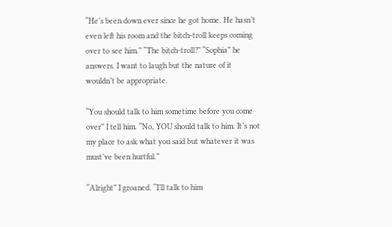“He’s been down ever since he got home. He hasn’t even left his room and the bitch-troll keeps coming over to see him.” “The bitch-troll?” “Sophia” he answers. I want to laugh but the nature of it wouldn’t be appropriate.

“You should talk to him sometime before you come over” I tell him. “No, YOU should talk to him. It’s not my place to ask what you said but whatever it was must’ve been hurtful.”

“Alright” I groaned. “I’ll talk to him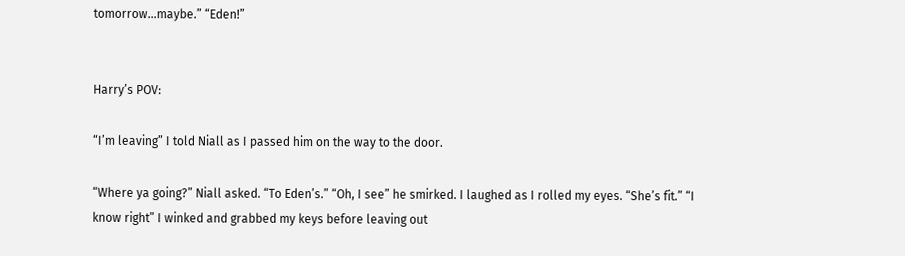tomorrow…maybe.” “Eden!”


Harry’s POV:

“I’m leaving” I told Niall as I passed him on the way to the door.

“Where ya going?” Niall asked. “To Eden’s.” “Oh, I see” he smirked. I laughed as I rolled my eyes. “She’s fit.” “I know right” I winked and grabbed my keys before leaving out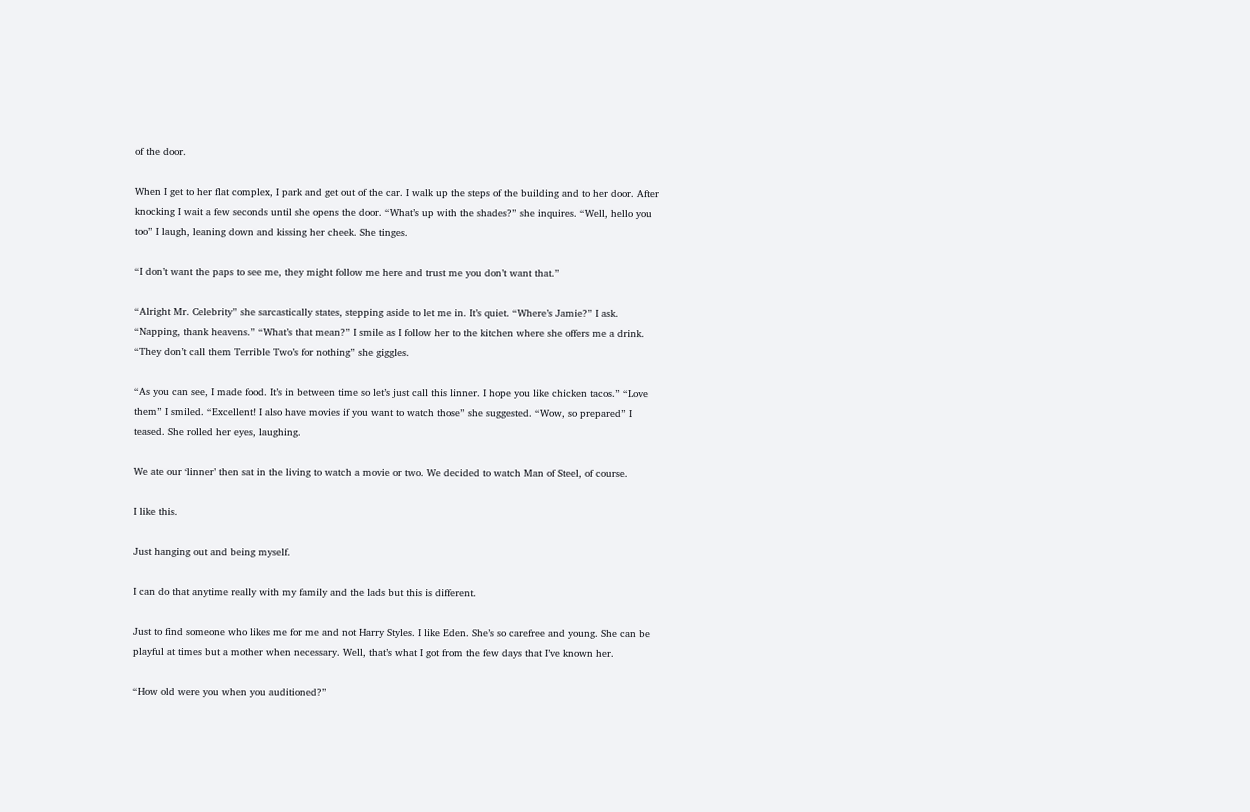of the door.

When I get to her flat complex, I park and get out of the car. I walk up the steps of the building and to her door. After knocking I wait a few seconds until she opens the door. “What’s up with the shades?” she inquires. “Well, hello you too” I laugh, leaning down and kissing her cheek. She tinges.

“I don’t want the paps to see me, they might follow me here and trust me you don’t want that.”

“Alright Mr. Celebrity” she sarcastically states, stepping aside to let me in. It’s quiet. “Where’s Jamie?” I ask. “Napping, thank heavens.” “What’s that mean?” I smile as I follow her to the kitchen where she offers me a drink. “They don’t call them Terrible Two’s for nothing” she giggles.

“As you can see, I made food. It’s in between time so let’s just call this linner. I hope you like chicken tacos.” “Love them” I smiled. “Excellent! I also have movies if you want to watch those” she suggested. “Wow, so prepared” I teased. She rolled her eyes, laughing.

We ate our ‘linner’ then sat in the living to watch a movie or two. We decided to watch Man of Steel, of course.

I like this.

Just hanging out and being myself.

I can do that anytime really with my family and the lads but this is different.

Just to find someone who likes me for me and not Harry Styles. I like Eden. She’s so carefree and young. She can be playful at times but a mother when necessary. Well, that’s what I got from the few days that I’ve known her.

“How old were you when you auditioned?”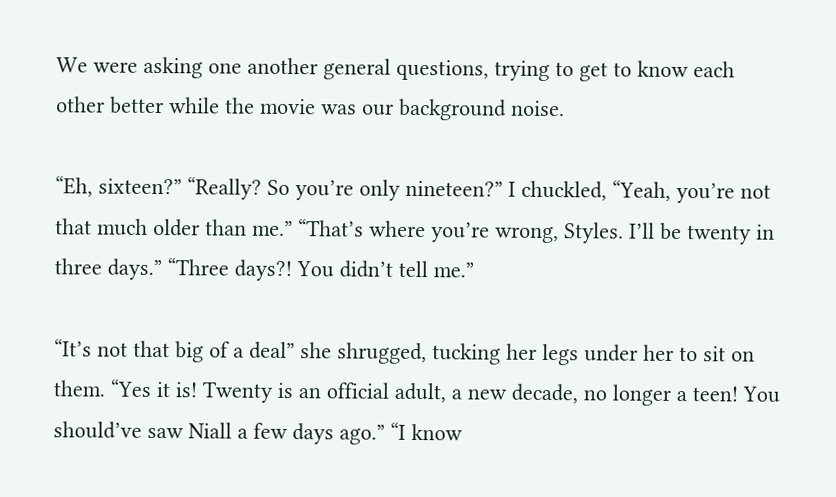We were asking one another general questions, trying to get to know each other better while the movie was our background noise.

“Eh, sixteen?” “Really? So you’re only nineteen?” I chuckled, “Yeah, you’re not that much older than me.” “That’s where you’re wrong, Styles. I’ll be twenty in three days.” “Three days?! You didn’t tell me.”

“It’s not that big of a deal” she shrugged, tucking her legs under her to sit on them. “Yes it is! Twenty is an official adult, a new decade, no longer a teen! You should’ve saw Niall a few days ago.” “I know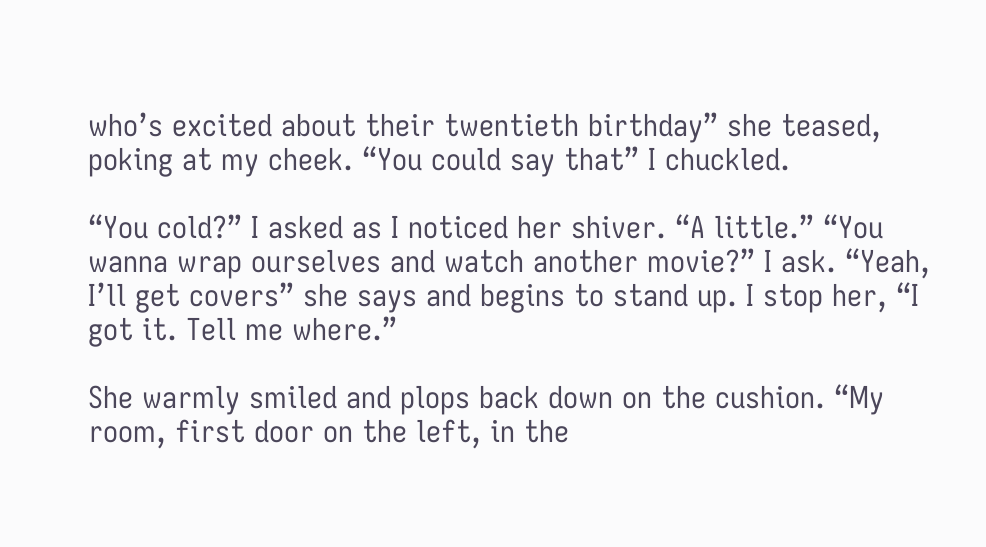who’s excited about their twentieth birthday” she teased, poking at my cheek. “You could say that” I chuckled.

“You cold?” I asked as I noticed her shiver. “A little.” “You wanna wrap ourselves and watch another movie?” I ask. “Yeah, I’ll get covers” she says and begins to stand up. I stop her, “I got it. Tell me where.”

She warmly smiled and plops back down on the cushion. “My room, first door on the left, in the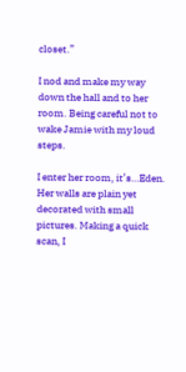closet.”

I nod and make my way down the hall and to her room. Being careful not to wake Jamie with my loud steps.

I enter her room, it’s…Eden. Her walls are plain yet decorated with small pictures. Making a quick scan, I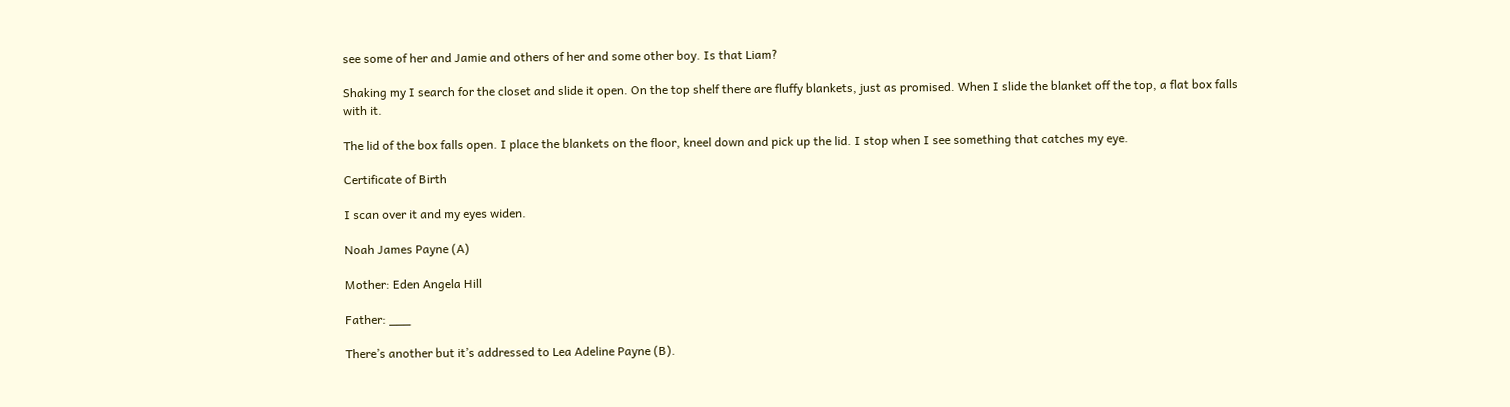see some of her and Jamie and others of her and some other boy. Is that Liam?

Shaking my I search for the closet and slide it open. On the top shelf there are fluffy blankets, just as promised. When I slide the blanket off the top, a flat box falls with it.

The lid of the box falls open. I place the blankets on the floor, kneel down and pick up the lid. I stop when I see something that catches my eye.

Certificate of Birth

I scan over it and my eyes widen.

Noah James Payne (A)

Mother: Eden Angela Hill

Father: ___

There’s another but it’s addressed to Lea Adeline Payne (B).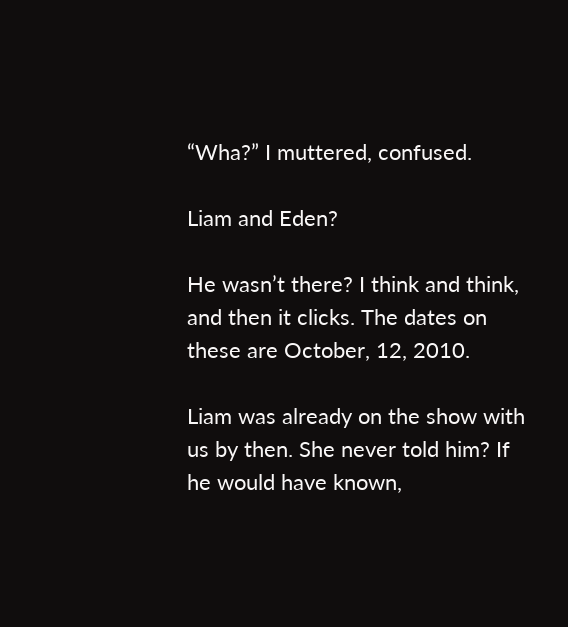“Wha?” I muttered, confused.

Liam and Eden?

He wasn’t there? I think and think, and then it clicks. The dates on these are October, 12, 2010.

Liam was already on the show with us by then. She never told him? If he would have known,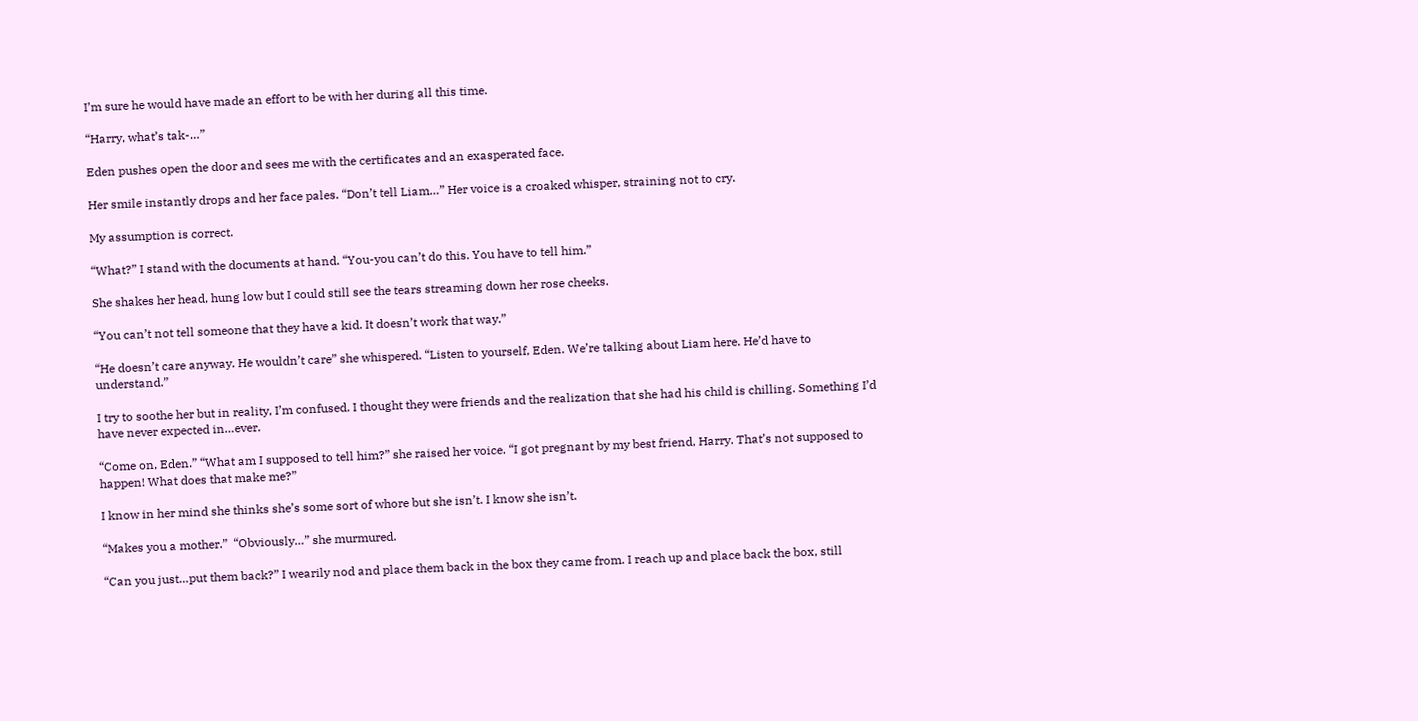I’m sure he would have made an effort to be with her during all this time.

“Harry, what’s tak-…”

Eden pushes open the door and sees me with the certificates and an exasperated face.

Her smile instantly drops and her face pales. “Don’t tell Liam…” Her voice is a croaked whisper, straining not to cry.

My assumption is correct.

“What?” I stand with the documents at hand. “You-you can’t do this. You have to tell him.”

She shakes her head, hung low but I could still see the tears streaming down her rose cheeks.

“You can’t not tell someone that they have a kid. It doesn’t work that way.”

“He doesn’t care anyway. He wouldn’t care” she whispered. “Listen to yourself, Eden. We’re talking about Liam here. He’d have to understand.”

I try to soothe her but in reality, I’m confused. I thought they were friends and the realization that she had his child is chilling. Something I’d have never expected in…ever.

“Come on, Eden.” “What am I supposed to tell him?” she raised her voice. “I got pregnant by my best friend, Harry. That’s not supposed to happen! What does that make me?”

I know in her mind she thinks she’s some sort of whore but she isn’t. I know she isn’t.

“Makes you a mother.”  “Obviously…” she murmured.

“Can you just…put them back?” I wearily nod and place them back in the box they came from. I reach up and place back the box, still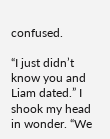confused.

“I just didn’t know you and Liam dated.” I shook my head in wonder. “We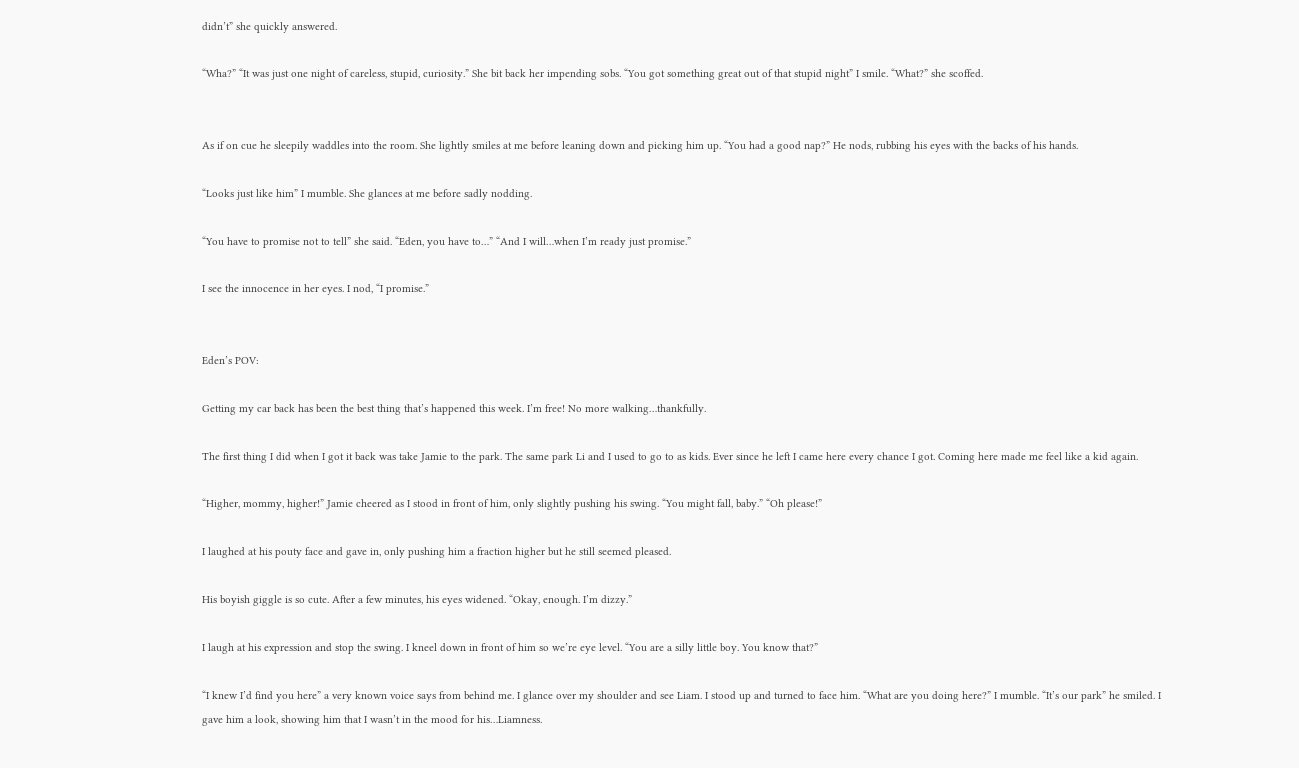didn’t” she quickly answered.

“Wha?” “It was just one night of careless, stupid, curiosity.” She bit back her impending sobs. “You got something great out of that stupid night” I smile. “What?” she scoffed.


As if on cue he sleepily waddles into the room. She lightly smiles at me before leaning down and picking him up. “You had a good nap?” He nods, rubbing his eyes with the backs of his hands.

“Looks just like him” I mumble. She glances at me before sadly nodding.

“You have to promise not to tell” she said. “Eden, you have to…” “And I will…when I’m ready just promise.”

I see the innocence in her eyes. I nod, “I promise.”


Eden’s POV:

Getting my car back has been the best thing that’s happened this week. I’m free! No more walking…thankfully.

The first thing I did when I got it back was take Jamie to the park. The same park Li and I used to go to as kids. Ever since he left I came here every chance I got. Coming here made me feel like a kid again.

“Higher, mommy, higher!” Jamie cheered as I stood in front of him, only slightly pushing his swing. “You might fall, baby.” “Oh please!”

I laughed at his pouty face and gave in, only pushing him a fraction higher but he still seemed pleased.

His boyish giggle is so cute. After a few minutes, his eyes widened. “Okay, enough. I’m dizzy.”

I laugh at his expression and stop the swing. I kneel down in front of him so we’re eye level. “You are a silly little boy. You know that?”

“I knew I’d find you here” a very known voice says from behind me. I glance over my shoulder and see Liam. I stood up and turned to face him. “What are you doing here?” I mumble. “It’s our park” he smiled. I gave him a look, showing him that I wasn’t in the mood for his…Liamness.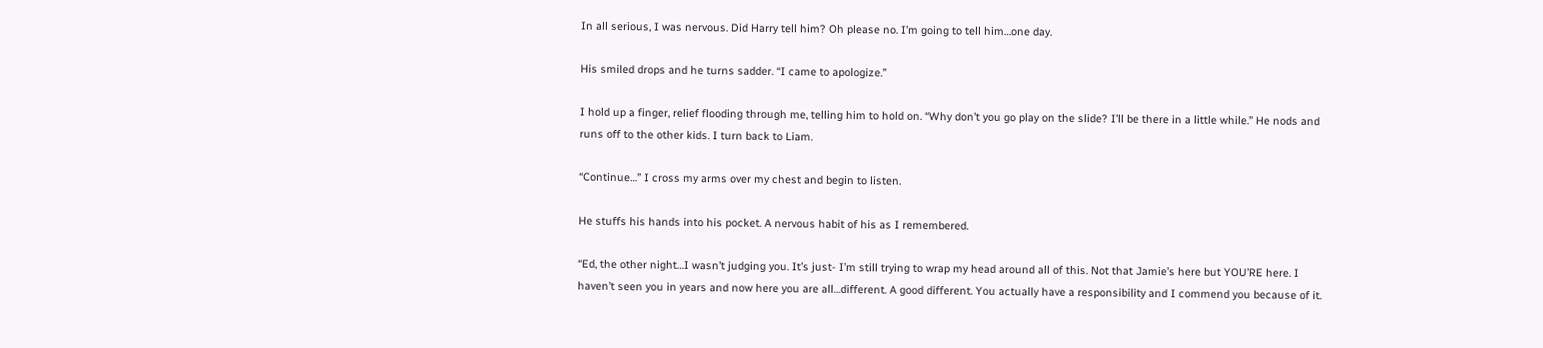In all serious, I was nervous. Did Harry tell him? Oh please no. I’m going to tell him…one day.

His smiled drops and he turns sadder. “I came to apologize.”

I hold up a finger, relief flooding through me, telling him to hold on. “Why don’t you go play on the slide? I’ll be there in a little while.” He nods and runs off to the other kids. I turn back to Liam.

“Continue…” I cross my arms over my chest and begin to listen.

He stuffs his hands into his pocket. A nervous habit of his as I remembered.

“Ed, the other night…I wasn’t judging you. It’s just- I’m still trying to wrap my head around all of this. Not that Jamie’s here but YOU’RE here. I haven’t seen you in years and now here you are all…different. A good different. You actually have a responsibility and I commend you because of it.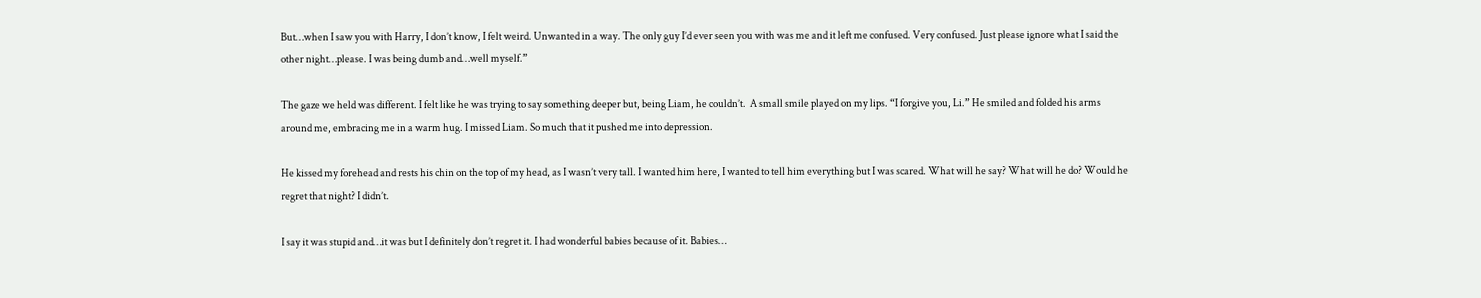But…when I saw you with Harry, I don’t know, I felt weird. Unwanted in a way. The only guy I’d ever seen you with was me and it left me confused. Very confused. Just please ignore what I said the other night…please. I was being dumb and…well myself.”

The gaze we held was different. I felt like he was trying to say something deeper but, being Liam, he couldn’t.  A small smile played on my lips. “I forgive you, Li.” He smiled and folded his arms around me, embracing me in a warm hug. I missed Liam. So much that it pushed me into depression.

He kissed my forehead and rests his chin on the top of my head, as I wasn’t very tall. I wanted him here, I wanted to tell him everything but I was scared. What will he say? What will he do? Would he regret that night? I didn’t.

I say it was stupid and…it was but I definitely don’t regret it. I had wonderful babies because of it. Babies…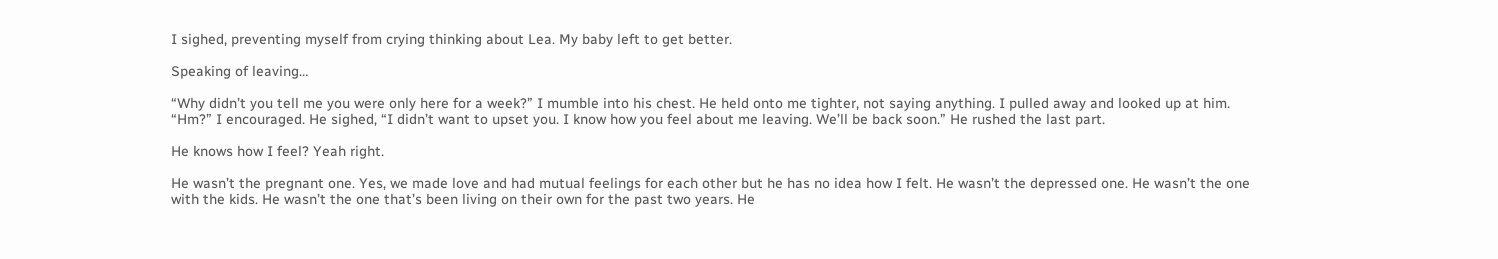I sighed, preventing myself from crying thinking about Lea. My baby left to get better.

Speaking of leaving…

“Why didn’t you tell me you were only here for a week?” I mumble into his chest. He held onto me tighter, not saying anything. I pulled away and looked up at him. “Hm?” I encouraged. He sighed, “I didn’t want to upset you. I know how you feel about me leaving. We’ll be back soon.” He rushed the last part.

He knows how I feel? Yeah right.

He wasn’t the pregnant one. Yes, we made love and had mutual feelings for each other but he has no idea how I felt. He wasn’t the depressed one. He wasn’t the one with the kids. He wasn’t the one that’s been living on their own for the past two years. He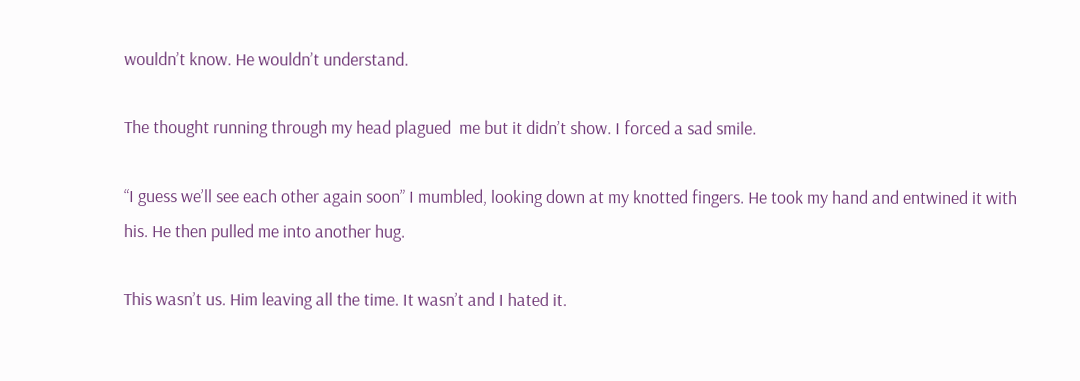wouldn’t know. He wouldn’t understand.

The thought running through my head plagued  me but it didn’t show. I forced a sad smile.

“I guess we’ll see each other again soon” I mumbled, looking down at my knotted fingers. He took my hand and entwined it with his. He then pulled me into another hug.

This wasn’t us. Him leaving all the time. It wasn’t and I hated it.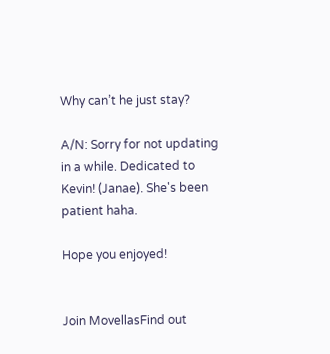Why can’t he just stay?

A/N: Sorry for not updating in a while. Dedicated to Kevin! (Janae). She's been patient haha.

Hope you enjoyed!


Join MovellasFind out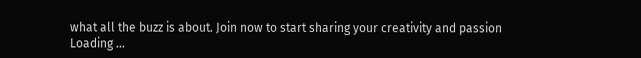what all the buzz is about. Join now to start sharing your creativity and passion
Loading ...